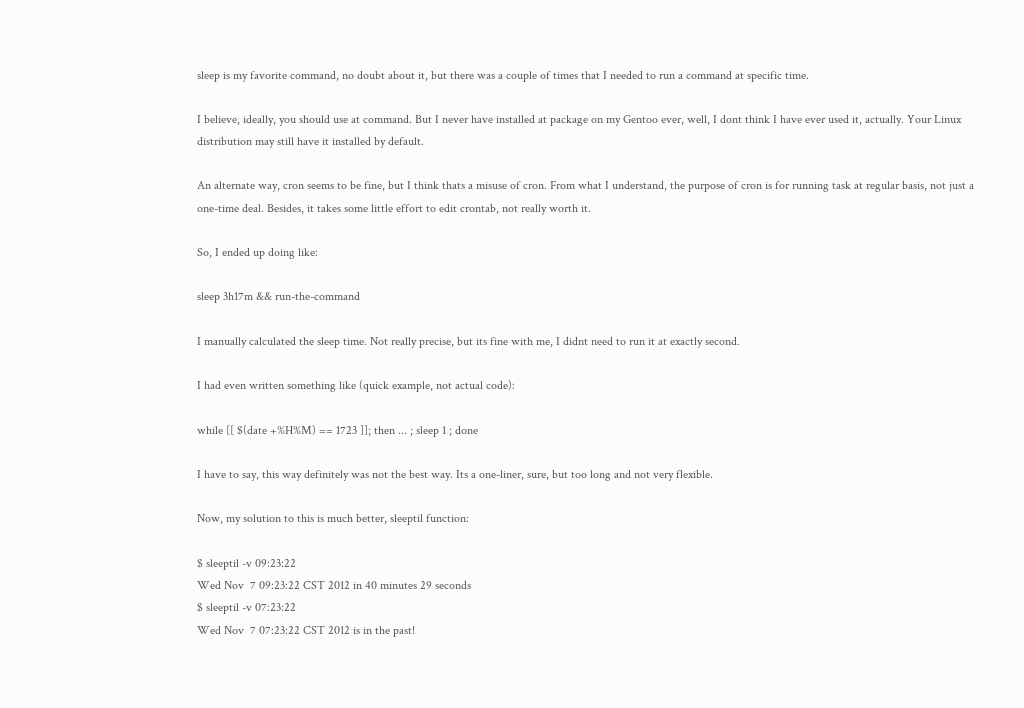sleep is my favorite command, no doubt about it, but there was a couple of times that I needed to run a command at specific time.

I believe, ideally, you should use at command. But I never have installed at package on my Gentoo ever, well, I dont think I have ever used it, actually. Your Linux distribution may still have it installed by default.

An alternate way, cron seems to be fine, but I think thats a misuse of cron. From what I understand, the purpose of cron is for running task at regular basis, not just a one-time deal. Besides, it takes some little effort to edit crontab, not really worth it.

So, I ended up doing like:

sleep 3h17m && run-the-command

I manually calculated the sleep time. Not really precise, but its fine with me, I didnt need to run it at exactly second.

I had even written something like (quick example, not actual code):

while [[ $(date +%H%M) == 1723 ]]; then ... ; sleep 1 ; done

I have to say, this way definitely was not the best way. Its a one-liner, sure, but too long and not very flexible.

Now, my solution to this is much better, sleeptil function:

$ sleeptil -v 09:23:22
Wed Nov  7 09:23:22 CST 2012 in 40 minutes 29 seconds
$ sleeptil -v 07:23:22
Wed Nov  7 07:23:22 CST 2012 is in the past!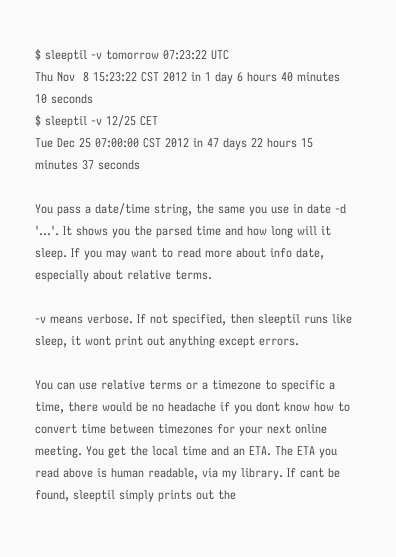$ sleeptil -v tomorrow 07:23:22 UTC
Thu Nov  8 15:23:22 CST 2012 in 1 day 6 hours 40 minutes 10 seconds
$ sleeptil -v 12/25 CET
Tue Dec 25 07:00:00 CST 2012 in 47 days 22 hours 15 minutes 37 seconds

You pass a date/time string, the same you use in date -d '...'. It shows you the parsed time and how long will it sleep. If you may want to read more about info date, especially about relative terms.

-v means verbose. If not specified, then sleeptil runs like sleep, it wont print out anything except errors.

You can use relative terms or a timezone to specific a time, there would be no headache if you dont know how to convert time between timezones for your next online meeting. You get the local time and an ETA. The ETA you read above is human readable, via my library. If cant be found, sleeptil simply prints out the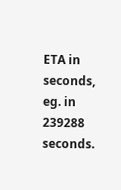ETA in seconds, eg. in 239288 seconds.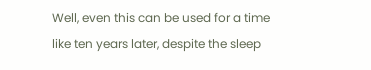Well, even this can be used for a time like ten years later, despite the sleep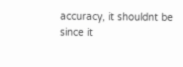accuracy, it shouldnt be since it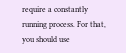require a constantly running process. For that, you should use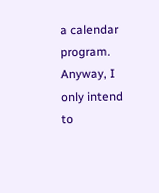a calendar program. Anyway, I only intend to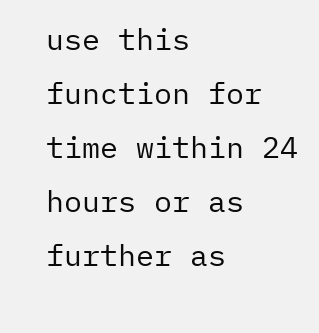use this function for time within 24 hours or as further as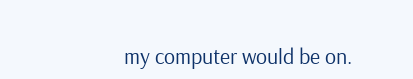my computer would be on.